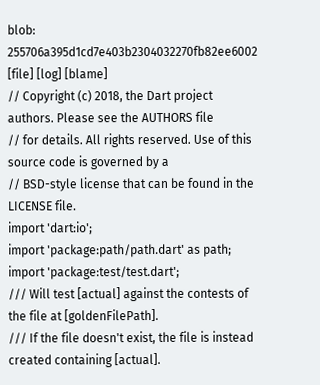blob: 255706a395d1cd7e403b2304032270fb82ee6002 [file] [log] [blame]
// Copyright (c) 2018, the Dart project authors. Please see the AUTHORS file
// for details. All rights reserved. Use of this source code is governed by a
// BSD-style license that can be found in the LICENSE file.
import 'dart:io';
import 'package:path/path.dart' as path;
import 'package:test/test.dart';
/// Will test [actual] against the contests of the file at [goldenFilePath].
/// If the file doesn't exist, the file is instead created containing [actual].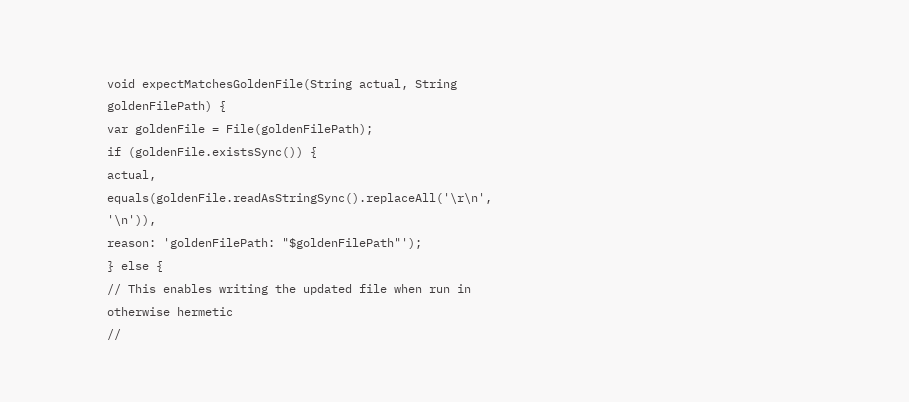void expectMatchesGoldenFile(String actual, String goldenFilePath) {
var goldenFile = File(goldenFilePath);
if (goldenFile.existsSync()) {
actual, equals(goldenFile.readAsStringSync().replaceAll('\r\n', '\n')),
reason: 'goldenFilePath: "$goldenFilePath"');
} else {
// This enables writing the updated file when run in otherwise hermetic
//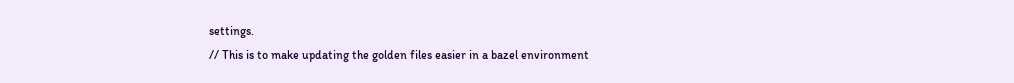settings.
// This is to make updating the golden files easier in a bazel environment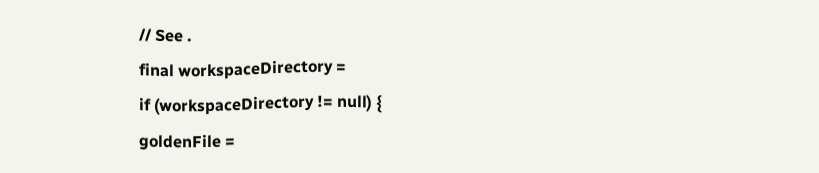// See .
final workspaceDirectory =
if (workspaceDirectory != null) {
goldenFile =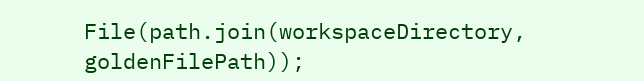File(path.join(workspaceDirectory, goldenFilePath));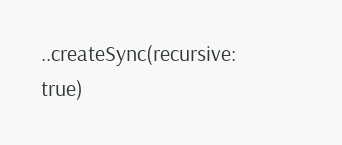..createSync(recursive: true)